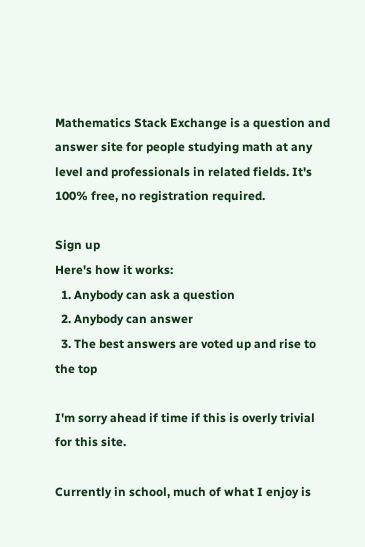Mathematics Stack Exchange is a question and answer site for people studying math at any level and professionals in related fields. It's 100% free, no registration required.

Sign up
Here's how it works:
  1. Anybody can ask a question
  2. Anybody can answer
  3. The best answers are voted up and rise to the top

I'm sorry ahead if time if this is overly trivial for this site.

Currently in school, much of what I enjoy is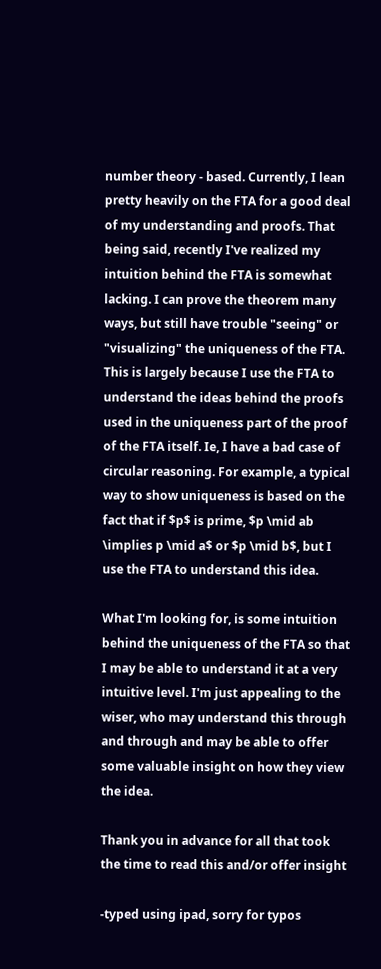number theory - based. Currently, I lean pretty heavily on the FTA for a good deal of my understanding and proofs. That being said, recently I've realized my intuition behind the FTA is somewhat lacking. I can prove the theorem many ways, but still have trouble "seeing" or "visualizing" the uniqueness of the FTA. This is largely because I use the FTA to understand the ideas behind the proofs used in the uniqueness part of the proof of the FTA itself. Ie, I have a bad case of circular reasoning. For example, a typical way to show uniqueness is based on the fact that if $p$ is prime, $p \mid ab \implies p \mid a$ or $p \mid b$, but I use the FTA to understand this idea.

What I'm looking for, is some intuition behind the uniqueness of the FTA so that I may be able to understand it at a very intuitive level. I'm just appealing to the wiser, who may understand this through and through and may be able to offer some valuable insight on how they view the idea.

Thank you in advance for all that took the time to read this and/or offer insight

-typed using ipad, sorry for typos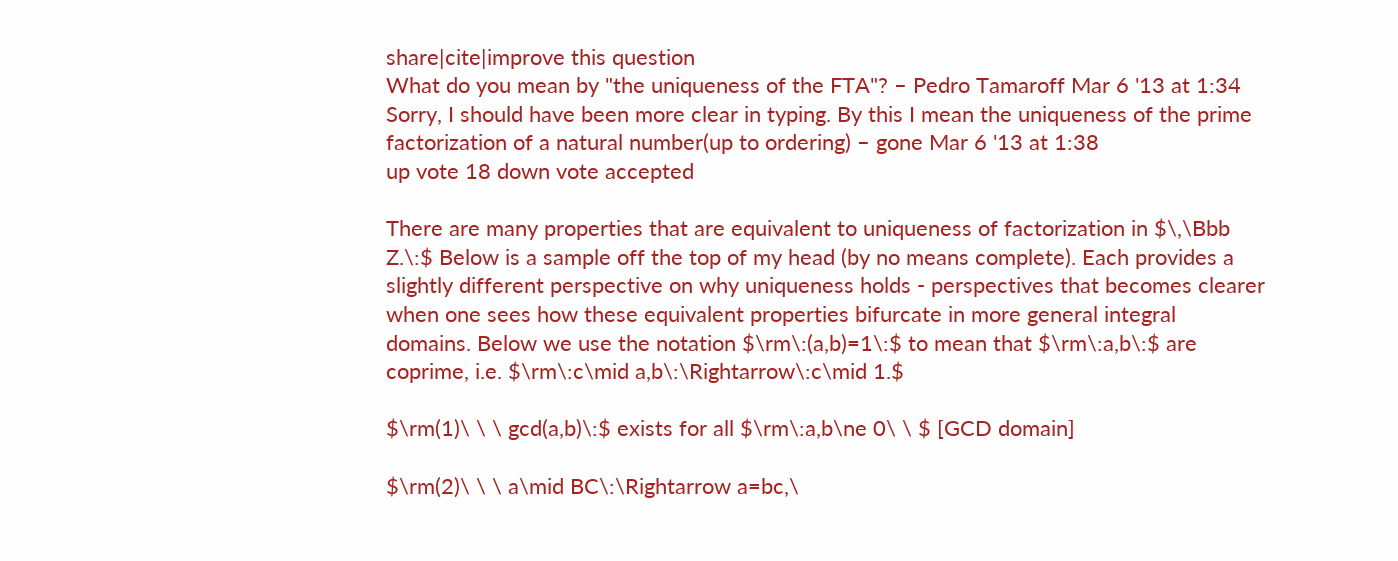share|cite|improve this question
What do you mean by "the uniqueness of the FTA"? – Pedro Tamaroff Mar 6 '13 at 1:34
Sorry, I should have been more clear in typing. By this I mean the uniqueness of the prime factorization of a natural number(up to ordering) – gone Mar 6 '13 at 1:38
up vote 18 down vote accepted

There are many properties that are equivalent to uniqueness of factorization in $\,\Bbb Z.\:$ Below is a sample off the top of my head (by no means complete). Each provides a slightly different perspective on why uniqueness holds - perspectives that becomes clearer when one sees how these equivalent properties bifurcate in more general integral domains. Below we use the notation $\rm\:(a,b)=1\:$ to mean that $\rm\:a,b\:$ are coprime, i.e. $\rm\:c\mid a,b\:\Rightarrow\:c\mid 1.$

$\rm(1)\ \ \ gcd(a,b)\:$ exists for all $\rm\:a,b\ne 0\ \ $ [GCD domain]

$\rm(2)\ \ \ a\mid BC\:\Rightarrow a=bc,\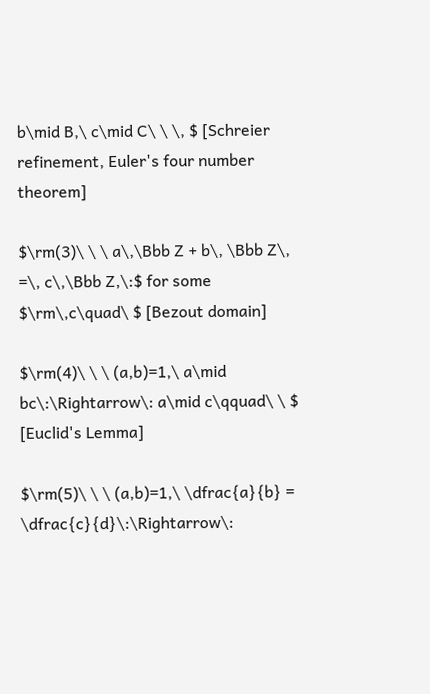b\mid B,\ c\mid C\ \ \, $ [Schreier refinement, Euler's four number theorem]

$\rm(3)\ \ \ a\,\Bbb Z + b\, \Bbb Z\, =\, c\,\Bbb Z,\:$ for some $\rm\,c\quad\ $ [Bezout domain]

$\rm(4)\ \ \ (a,b)=1,\ a\mid bc\:\Rightarrow\: a\mid c\qquad\ \ $ [Euclid's Lemma]

$\rm(5)\ \ \ (a,b)=1,\ \dfrac{a}{b} = \dfrac{c}{d}\:\Rightarrow\: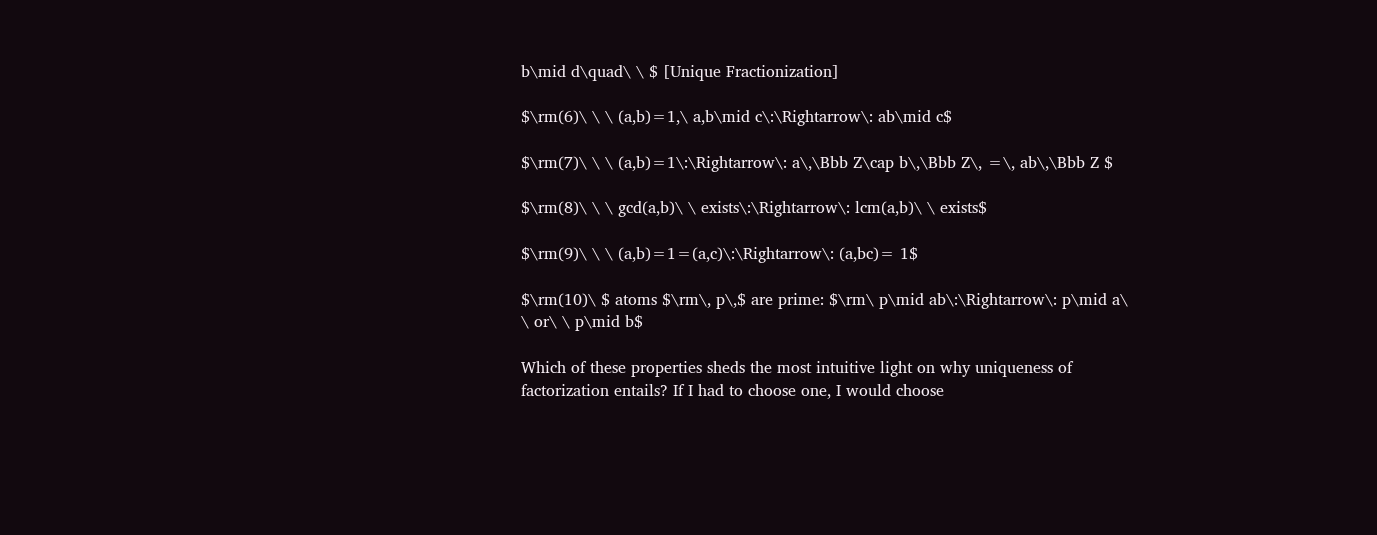b\mid d\quad\ \ $ [Unique Fractionization]

$\rm(6)\ \ \ (a,b)=1,\ a,b\mid c\:\Rightarrow\: ab\mid c$

$\rm(7)\ \ \ (a,b)=1\:\Rightarrow\: a\,\Bbb Z\cap b\,\Bbb Z\, =\, ab\,\Bbb Z $

$\rm(8)\ \ \ gcd(a,b)\ \ exists\:\Rightarrow\: lcm(a,b)\ \ exists$

$\rm(9)\ \ \ (a,b)=1=(a,c)\:\Rightarrow\: (a,bc)= 1$

$\rm(10)\ $ atoms $\rm\, p\,$ are prime: $\rm\ p\mid ab\:\Rightarrow\: p\mid a\ \ or\ \ p\mid b$

Which of these properties sheds the most intuitive light on why uniqueness of factorization entails? If I had to choose one, I would choose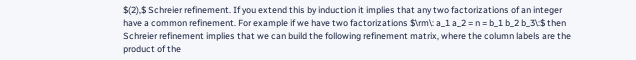$(2),$ Schreier refinement. If you extend this by induction it implies that any two factorizations of an integer have a common refinement. For example if we have two factorizations $\rm\: a_1 a_2 = n = b_1 b_2 b_3\:$ then Schreier refinement implies that we can build the following refinement matrix, where the column labels are the product of the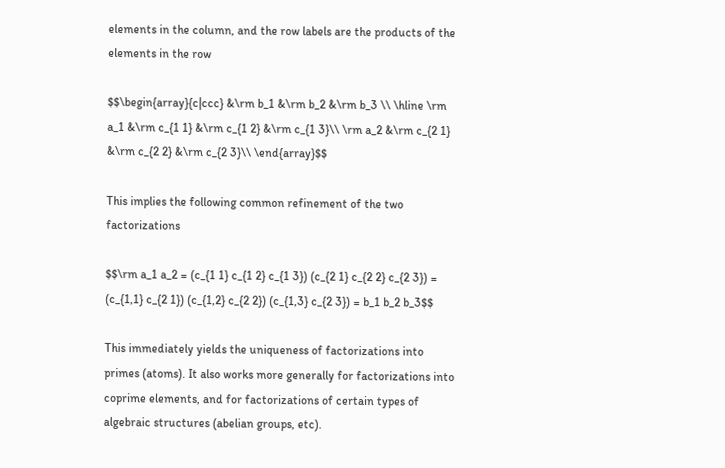elements in the column, and the row labels are the products of the elements in the row

$$\begin{array}{c|ccc} &\rm b_1 &\rm b_2 &\rm b_3 \\ \hline \rm a_1 &\rm c_{1 1} &\rm c_{1 2} &\rm c_{1 3}\\ \rm a_2 &\rm c_{2 1} &\rm c_{2 2} &\rm c_{2 3}\\ \end{array}$$

This implies the following common refinement of the two factorizations

$$\rm a_1 a_2 = (c_{1 1} c_{1 2} c_{1 3}) (c_{2 1} c_{2 2} c_{2 3}) = (c_{1,1} c_{2 1}) (c_{1,2} c_{2 2}) (c_{1,3} c_{2 3}) = b_1 b_2 b_3$$

This immediately yields the uniqueness of factorizations into primes (atoms). It also works more generally for factorizations into coprime elements, and for factorizations of certain types of algebraic structures (abelian groups, etc).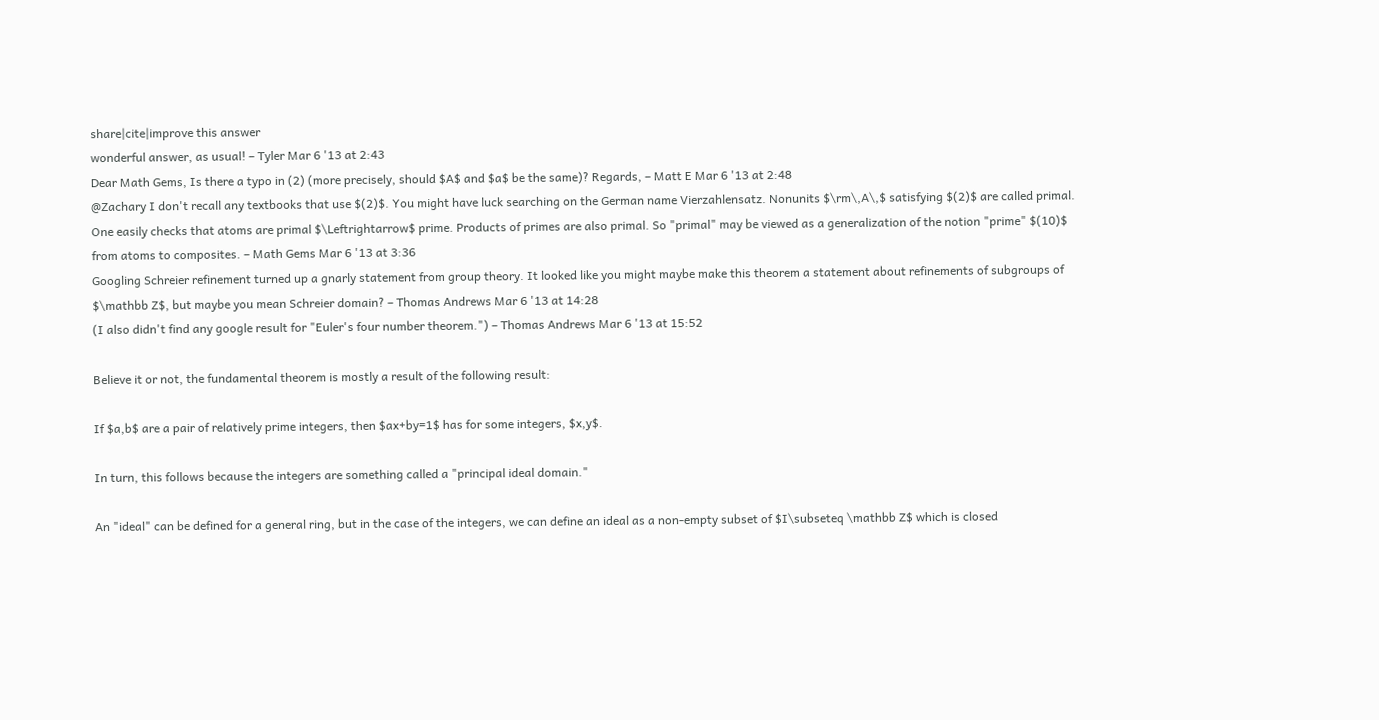share|cite|improve this answer
wonderful answer, as usual! – Tyler Mar 6 '13 at 2:43
Dear Math Gems, Is there a typo in (2) (more precisely, should $A$ and $a$ be the same)? Regards, – Matt E Mar 6 '13 at 2:48
@Zachary I don't recall any textbooks that use $(2)$. You might have luck searching on the German name Vierzahlensatz. Nonunits $\rm\,A\,$ satisfying $(2)$ are called primal. One easily checks that atoms are primal $\Leftrightarrow$ prime. Products of primes are also primal. So "primal" may be viewed as a generalization of the notion "prime" $(10)$ from atoms to composites. – Math Gems Mar 6 '13 at 3:36
Googling Schreier refinement turned up a gnarly statement from group theory. It looked like you might maybe make this theorem a statement about refinements of subgroups of $\mathbb Z$, but maybe you mean Schreier domain? – Thomas Andrews Mar 6 '13 at 14:28
(I also didn't find any google result for "Euler's four number theorem.") – Thomas Andrews Mar 6 '13 at 15:52

Believe it or not, the fundamental theorem is mostly a result of the following result:

If $a,b$ are a pair of relatively prime integers, then $ax+by=1$ has for some integers, $x,y$.

In turn, this follows because the integers are something called a "principal ideal domain."

An "ideal" can be defined for a general ring, but in the case of the integers, we can define an ideal as a non-empty subset of $I\subseteq \mathbb Z$ which is closed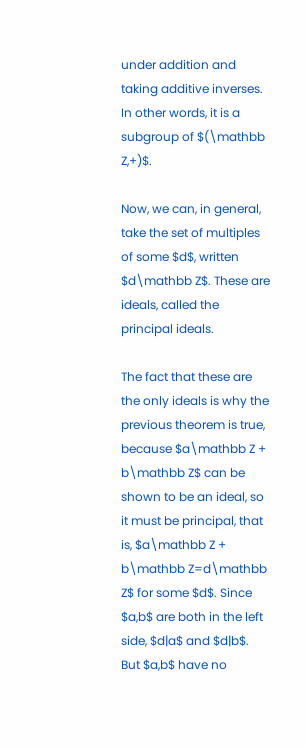under addition and taking additive inverses. In other words, it is a subgroup of $(\mathbb Z,+)$.

Now, we can, in general, take the set of multiples of some $d$, written $d\mathbb Z$. These are ideals, called the principal ideals.

The fact that these are the only ideals is why the previous theorem is true, because $a\mathbb Z + b\mathbb Z$ can be shown to be an ideal, so it must be principal, that is, $a\mathbb Z + b\mathbb Z=d\mathbb Z$ for some $d$. Since $a,b$ are both in the left side, $d|a$ and $d|b$. But $a,b$ have no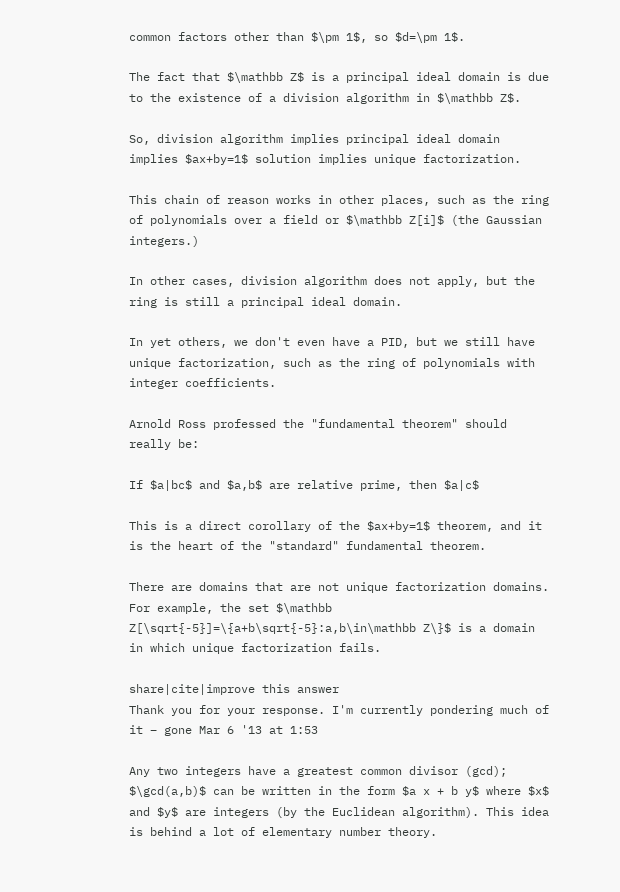common factors other than $\pm 1$, so $d=\pm 1$.

The fact that $\mathbb Z$ is a principal ideal domain is due to the existence of a division algorithm in $\mathbb Z$.

So, division algorithm implies principal ideal domain implies $ax+by=1$ solution implies unique factorization.

This chain of reason works in other places, such as the ring of polynomials over a field or $\mathbb Z[i]$ (the Gaussian integers.)

In other cases, division algorithm does not apply, but the ring is still a principal ideal domain.

In yet others, we don't even have a PID, but we still have unique factorization, such as the ring of polynomials with integer coefficients.

Arnold Ross professed the "fundamental theorem" should really be:

If $a|bc$ and $a,b$ are relative prime, then $a|c$

This is a direct corollary of the $ax+by=1$ theorem, and it is the heart of the "standard" fundamental theorem.

There are domains that are not unique factorization domains. For example, the set $\mathbb Z[\sqrt{-5}]=\{a+b\sqrt{-5}:a,b\in\mathbb Z\}$ is a domain in which unique factorization fails.

share|cite|improve this answer
Thank you for your response. I'm currently pondering much of it – gone Mar 6 '13 at 1:53

Any two integers have a greatest common divisor (gcd); $\gcd(a,b)$ can be written in the form $a x + b y$ where $x$ and $y$ are integers (by the Euclidean algorithm). This idea is behind a lot of elementary number theory.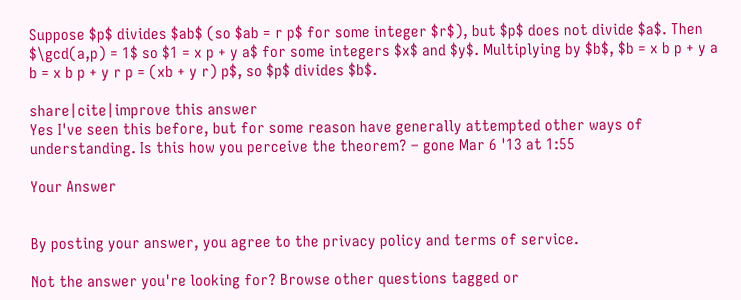Suppose $p$ divides $ab$ (so $ab = r p$ for some integer $r$), but $p$ does not divide $a$. Then $\gcd(a,p) = 1$ so $1 = x p + y a$ for some integers $x$ and $y$. Multiplying by $b$, $b = x b p + y a b = x b p + y r p = (xb + y r) p$, so $p$ divides $b$.

share|cite|improve this answer
Yes I've seen this before, but for some reason have generally attempted other ways of understanding. Is this how you perceive the theorem? – gone Mar 6 '13 at 1:55

Your Answer


By posting your answer, you agree to the privacy policy and terms of service.

Not the answer you're looking for? Browse other questions tagged or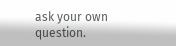ask your own question.